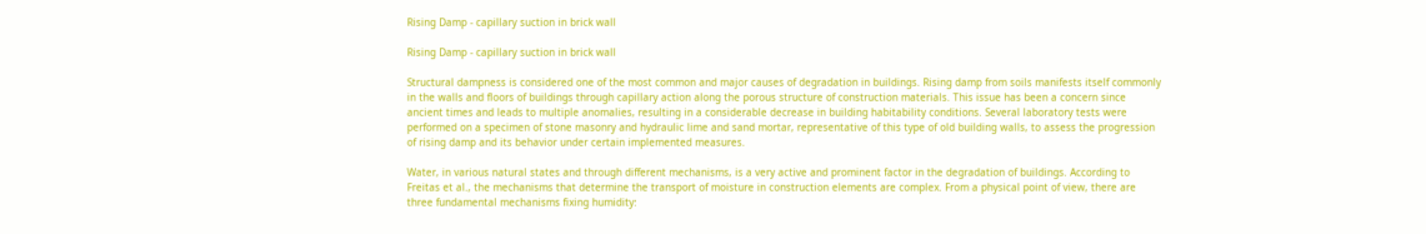Rising Damp - capillary suction in brick wall

Rising Damp - capillary suction in brick wall

Structural dampness is considered one of the most common and major causes of degradation in buildings. Rising damp from soils manifests itself commonly in the walls and floors of buildings through capillary action along the porous structure of construction materials. This issue has been a concern since ancient times and leads to multiple anomalies, resulting in a considerable decrease in building habitability conditions. Several laboratory tests were performed on a specimen of stone masonry and hydraulic lime and sand mortar, representative of this type of old building walls, to assess the progression of rising damp and its behavior under certain implemented measures.

Water, in various natural states and through different mechanisms, is a very active and prominent factor in the degradation of buildings. According to Freitas et al., the mechanisms that determine the transport of moisture in construction elements are complex. From a physical point of view, there are three fundamental mechanisms fixing humidity: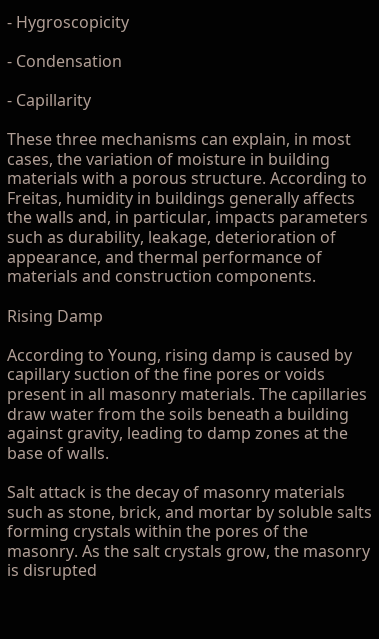- Hygroscopicity

- Condensation

- Capillarity

These three mechanisms can explain, in most cases, the variation of moisture in building materials with a porous structure. According to Freitas, humidity in buildings generally affects the walls and, in particular, impacts parameters such as durability, leakage, deterioration of appearance, and thermal performance of materials and construction components.

Rising Damp

According to Young, rising damp is caused by capillary suction of the fine pores or voids present in all masonry materials. The capillaries draw water from the soils beneath a building against gravity, leading to damp zones at the base of walls.

Salt attack is the decay of masonry materials such as stone, brick, and mortar by soluble salts forming crystals within the pores of the masonry. As the salt crystals grow, the masonry is disrupted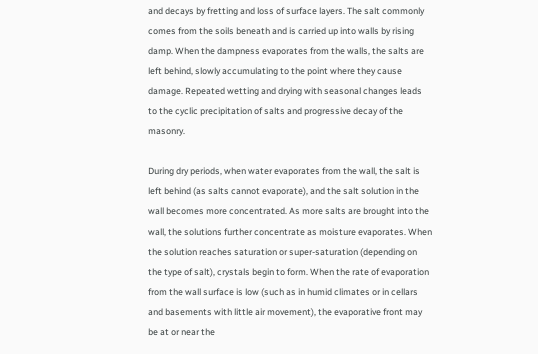and decays by fretting and loss of surface layers. The salt commonly comes from the soils beneath and is carried up into walls by rising damp. When the dampness evaporates from the walls, the salts are left behind, slowly accumulating to the point where they cause damage. Repeated wetting and drying with seasonal changes leads to the cyclic precipitation of salts and progressive decay of the masonry.

During dry periods, when water evaporates from the wall, the salt is left behind (as salts cannot evaporate), and the salt solution in the wall becomes more concentrated. As more salts are brought into the wall, the solutions further concentrate as moisture evaporates. When the solution reaches saturation or super-saturation (depending on the type of salt), crystals begin to form. When the rate of evaporation from the wall surface is low (such as in humid climates or in cellars and basements with little air movement), the evaporative front may be at or near the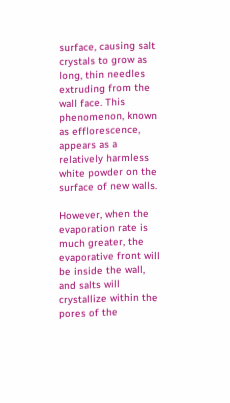surface, causing salt crystals to grow as long, thin needles extruding from the wall face. This phenomenon, known as efflorescence, appears as a relatively harmless white powder on the surface of new walls.

However, when the evaporation rate is much greater, the evaporative front will be inside the wall, and salts will crystallize within the pores of the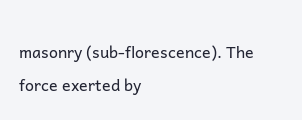masonry (sub-florescence). The force exerted by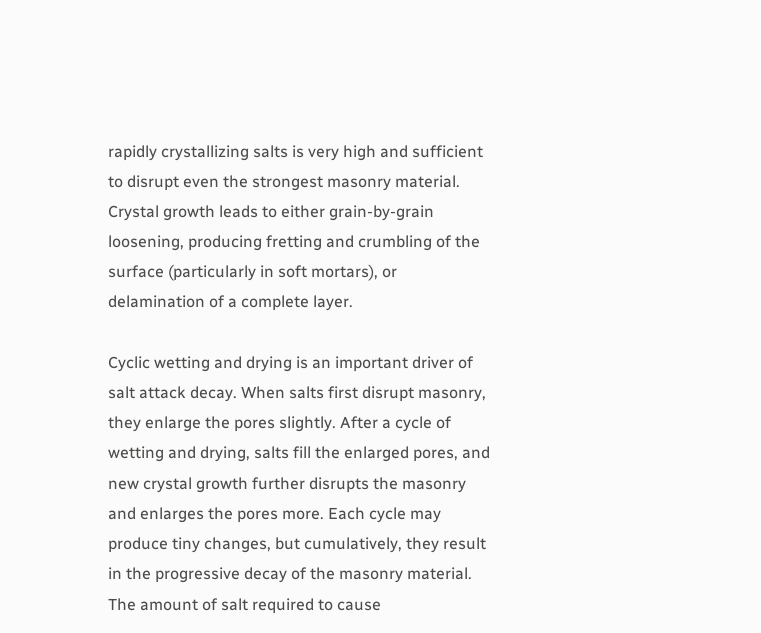rapidly crystallizing salts is very high and sufficient to disrupt even the strongest masonry material. Crystal growth leads to either grain-by-grain loosening, producing fretting and crumbling of the surface (particularly in soft mortars), or delamination of a complete layer.

Cyclic wetting and drying is an important driver of salt attack decay. When salts first disrupt masonry, they enlarge the pores slightly. After a cycle of wetting and drying, salts fill the enlarged pores, and new crystal growth further disrupts the masonry and enlarges the pores more. Each cycle may produce tiny changes, but cumulatively, they result in the progressive decay of the masonry material. The amount of salt required to cause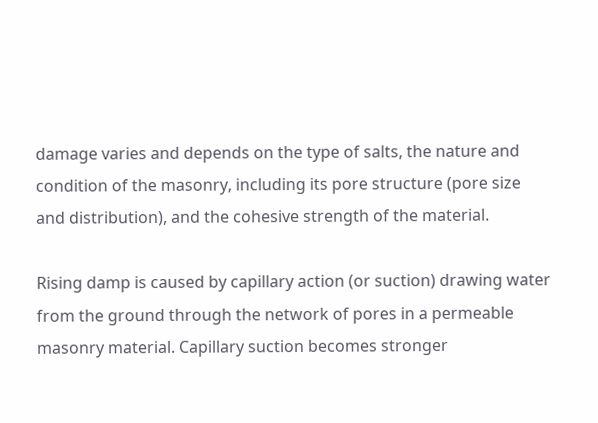damage varies and depends on the type of salts, the nature and condition of the masonry, including its pore structure (pore size and distribution), and the cohesive strength of the material.

Rising damp is caused by capillary action (or suction) drawing water from the ground through the network of pores in a permeable masonry material. Capillary suction becomes stronger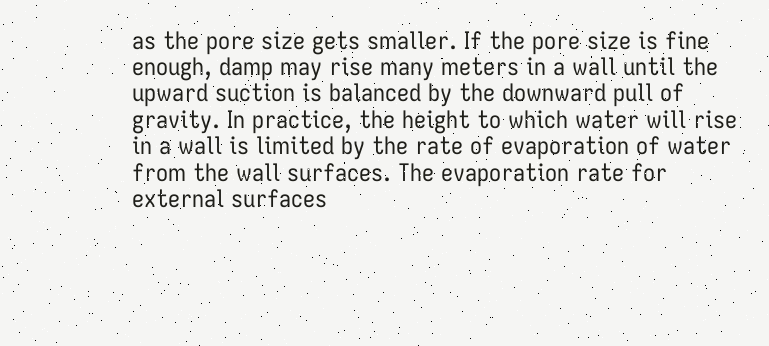as the pore size gets smaller. If the pore size is fine enough, damp may rise many meters in a wall until the upward suction is balanced by the downward pull of gravity. In practice, the height to which water will rise in a wall is limited by the rate of evaporation of water from the wall surfaces. The evaporation rate for external surfaces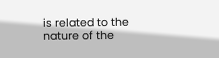is related to the nature of the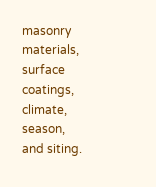masonry materials, surface coatings, climate, season, and siting.